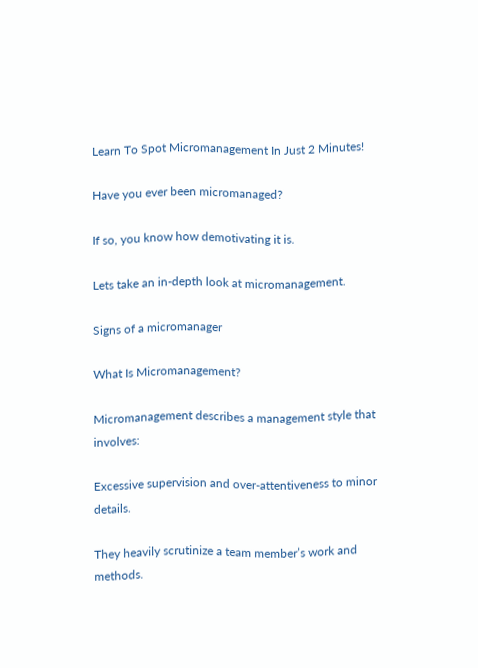Learn To Spot Micromanagement In Just 2 Minutes!

Have you ever been micromanaged?

If so, you know how demotivating it is.

Lets take an in-depth look at micromanagement.

Signs of a micromanager

What Is Micromanagement?

Micromanagement describes a management style that involves:

Excessive supervision and over-attentiveness to minor details.

They heavily scrutinize a team member’s work and methods.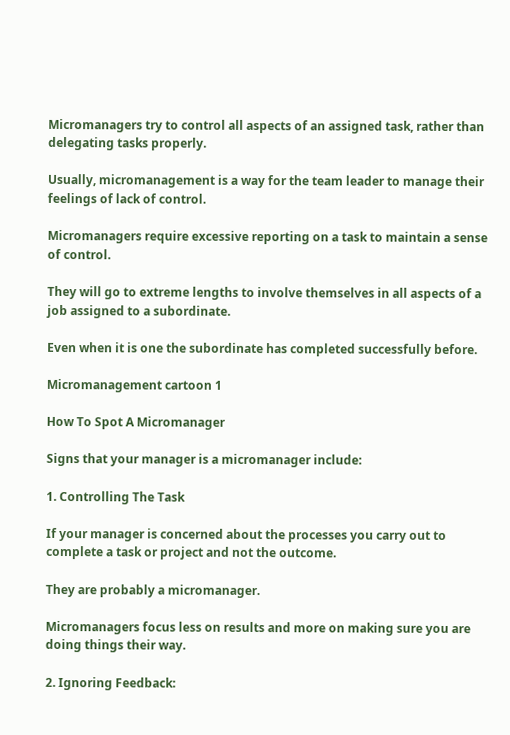Micromanagers try to control all aspects of an assigned task, rather than delegating tasks properly.

Usually, micromanagement is a way for the team leader to manage their feelings of lack of control.

Micromanagers require excessive reporting on a task to maintain a sense of control.

They will go to extreme lengths to involve themselves in all aspects of a job assigned to a subordinate.

Even when it is one the subordinate has completed successfully before.

Micromanagement cartoon 1

How To Spot A Micromanager

Signs that your manager is a micromanager include:

1. Controlling The Task

If your manager is concerned about the processes you carry out to complete a task or project and not the outcome.

They are probably a micromanager.

Micromanagers focus less on results and more on making sure you are doing things their way.

2. Ignoring Feedback: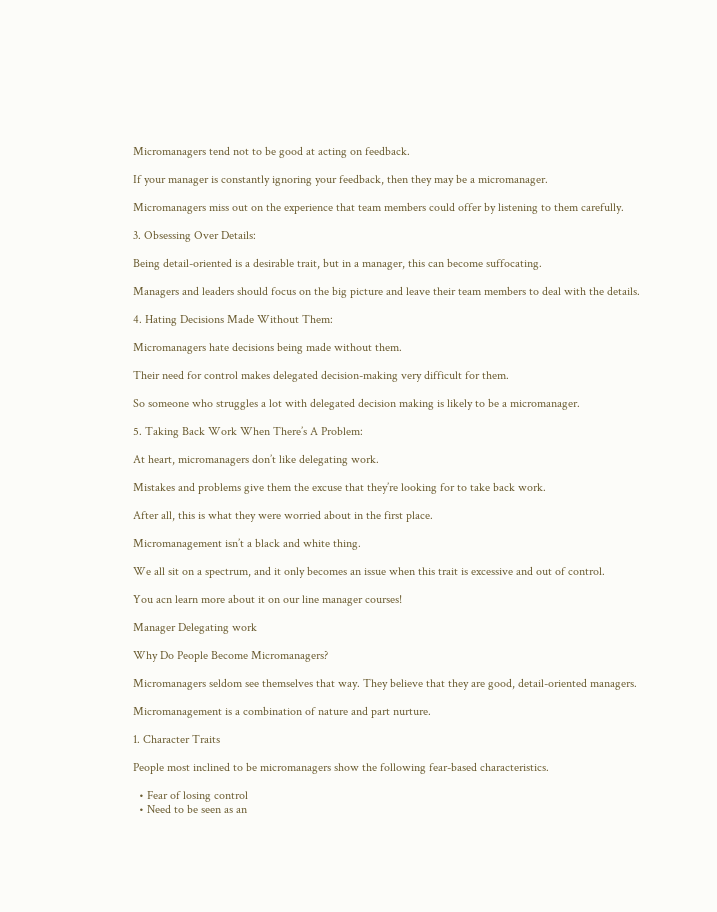Micromanagers tend not to be good at acting on feedback.

If your manager is constantly ignoring your feedback, then they may be a micromanager.

Micromanagers miss out on the experience that team members could offer by listening to them carefully.

3. Obsessing Over Details:

Being detail-oriented is a desirable trait, but in a manager, this can become suffocating.

Managers and leaders should focus on the big picture and leave their team members to deal with the details.

4. Hating Decisions Made Without Them:

Micromanagers hate decisions being made without them.

Their need for control makes delegated decision-making very difficult for them.

So someone who struggles a lot with delegated decision making is likely to be a micromanager.

5. Taking Back Work When There’s A Problem:

At heart, micromanagers don’t like delegating work.

Mistakes and problems give them the excuse that they’re looking for to take back work.

After all, this is what they were worried about in the first place.

Micromanagement isn’t a black and white thing.

We all sit on a spectrum, and it only becomes an issue when this trait is excessive and out of control.

You acn learn more about it on our line manager courses!

Manager Delegating work

Why Do People Become Micromanagers?

Micromanagers seldom see themselves that way. They believe that they are good, detail-oriented managers.

Micromanagement is a combination of nature and part nurture.

1. Character Traits

People most inclined to be micromanagers show the following fear-based characteristics.

  • Fear of losing control
  • Need to be seen as an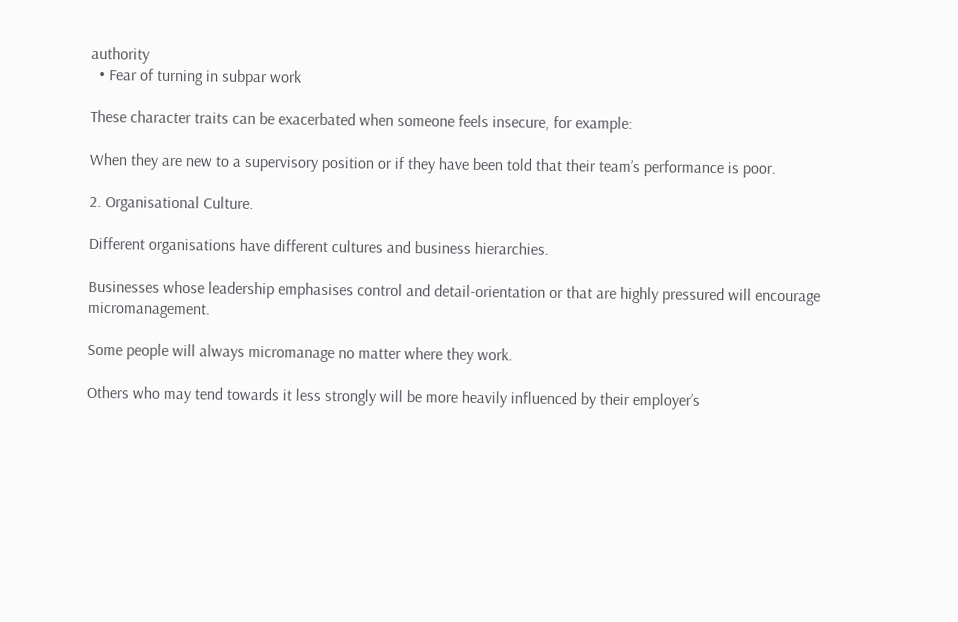authority
  • Fear of turning in subpar work

These character traits can be exacerbated when someone feels insecure, for example:

When they are new to a supervisory position or if they have been told that their team’s performance is poor.

2. Organisational Culture.

Different organisations have different cultures and business hierarchies.

Businesses whose leadership emphasises control and detail-orientation or that are highly pressured will encourage micromanagement.

Some people will always micromanage no matter where they work.

Others who may tend towards it less strongly will be more heavily influenced by their employer’s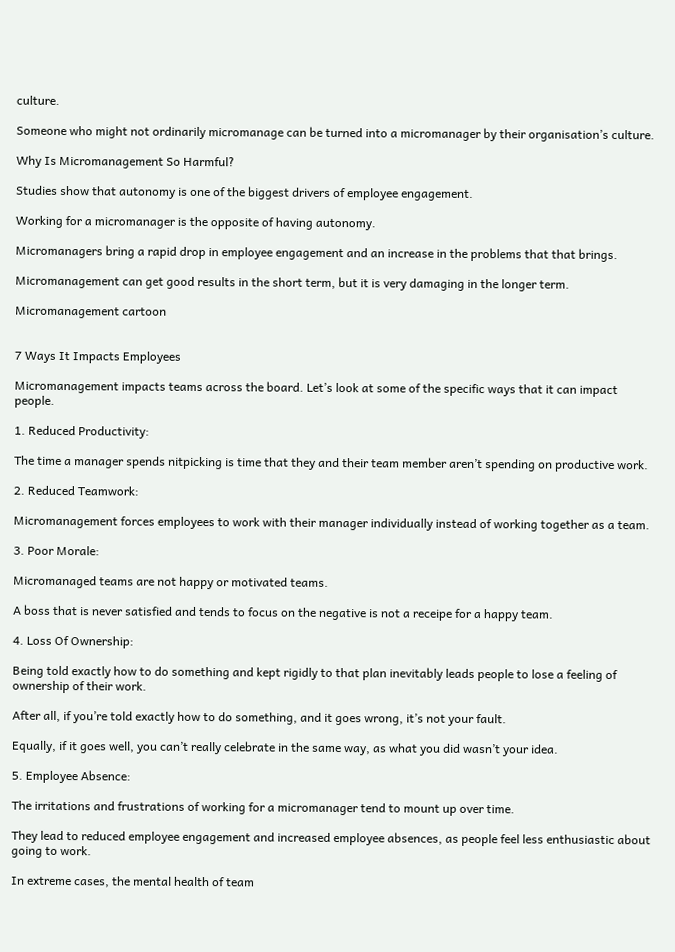culture.

Someone who might not ordinarily micromanage can be turned into a micromanager by their organisation’s culture.

Why Is Micromanagement So Harmful?

Studies show that autonomy is one of the biggest drivers of employee engagement.

Working for a micromanager is the opposite of having autonomy.

Micromanagers bring a rapid drop in employee engagement and an increase in the problems that that brings.

Micromanagement can get good results in the short term, but it is very damaging in the longer term.

Micromanagement cartoon


7 Ways It Impacts Employees

Micromanagement impacts teams across the board. Let’s look at some of the specific ways that it can impact people.

1. Reduced Productivity:

The time a manager spends nitpicking is time that they and their team member aren’t spending on productive work.

2. Reduced Teamwork:

Micromanagement forces employees to work with their manager individually instead of working together as a team.

3. Poor Morale:

Micromanaged teams are not happy or motivated teams.

A boss that is never satisfied and tends to focus on the negative is not a receipe for a happy team.

4. Loss Of Ownership:

Being told exactly how to do something and kept rigidly to that plan inevitably leads people to lose a feeling of ownership of their work.

After all, if you’re told exactly how to do something, and it goes wrong, it’s not your fault.

Equally, if it goes well, you can’t really celebrate in the same way, as what you did wasn’t your idea.

5. Employee Absence:

The irritations and frustrations of working for a micromanager tend to mount up over time.

They lead to reduced employee engagement and increased employee absences, as people feel less enthusiastic about going to work.

In extreme cases, the mental health of team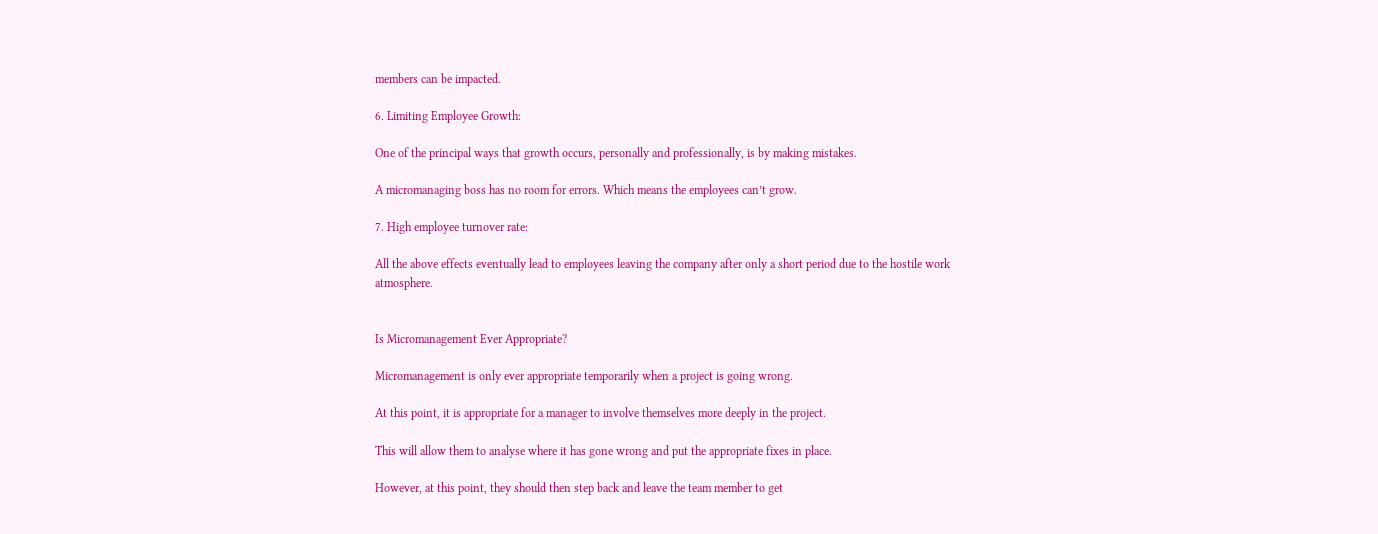members can be impacted.

6. Limiting Employee Growth:

One of the principal ways that growth occurs, personally and professionally, is by making mistakes.

A micromanaging boss has no room for errors. Which means the employees can’t grow.

7. High employee turnover rate:

All the above effects eventually lead to employees leaving the company after only a short period due to the hostile work atmosphere.


Is Micromanagement Ever Appropriate?

Micromanagement is only ever appropriate temporarily when a project is going wrong.

At this point, it is appropriate for a manager to involve themselves more deeply in the project.

This will allow them to analyse where it has gone wrong and put the appropriate fixes in place.

However, at this point, they should then step back and leave the team member to get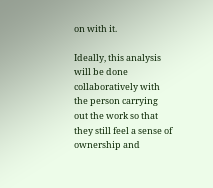on with it.

Ideally, this analysis will be done collaboratively with the person carrying out the work so that they still feel a sense of ownership and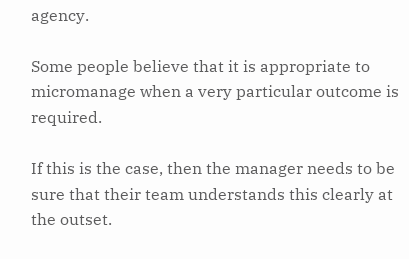agency.

Some people believe that it is appropriate to micromanage when a very particular outcome is required.

If this is the case, then the manager needs to be sure that their team understands this clearly at the outset.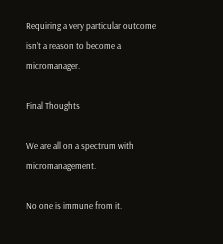Requiring a very particular outcome isn’t a reason to become a micromanager.

Final Thoughts

We are all on a spectrum with micromanagement.

No one is immune from it.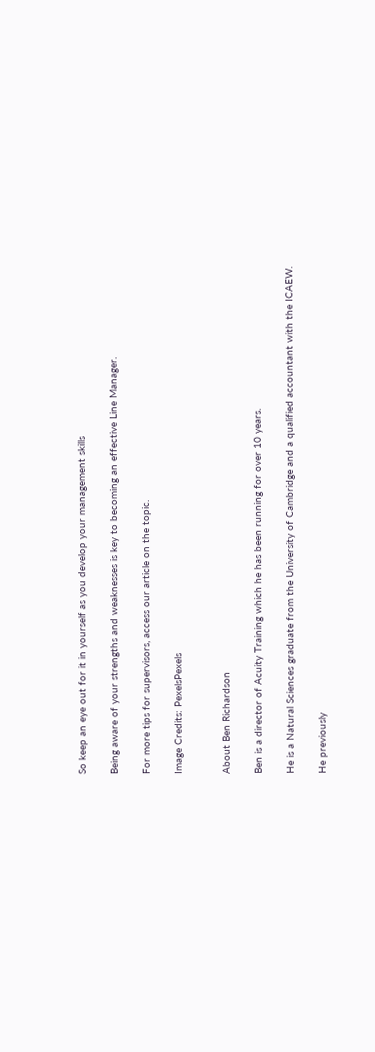So keep an eye out for it in yourself as you develop your management skills

Being aware of your strengths and weaknesses is key to becoming an effective Line Manager.

For more tips for supervisors, access our article on the topic.

Image Credits: PexelsPexels


About Ben Richardson

Ben is a director of Acuity Training which he has been running for over 10 years.

He is a Natural Sciences graduate from the University of Cambridge and a qualified accountant with the ICAEW.

He previously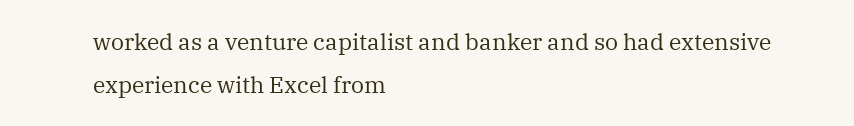worked as a venture capitalist and banker and so had extensive experience with Excel from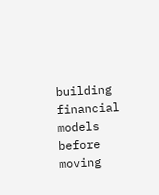building financial models before moving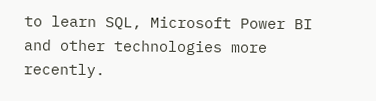to learn SQL, Microsoft Power BI and other technologies more recently.